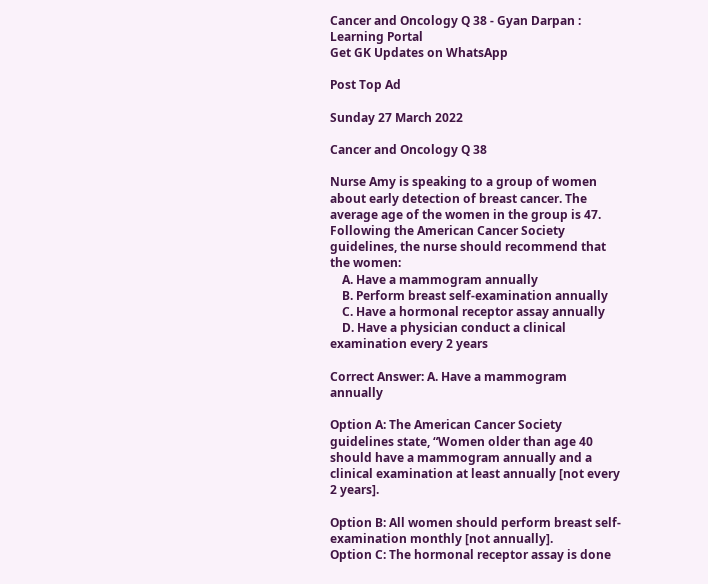Cancer and Oncology Q 38 - Gyan Darpan : Learning Portal
Get GK Updates on WhatsApp

Post Top Ad

Sunday 27 March 2022

Cancer and Oncology Q 38

Nurse Amy is speaking to a group of women about early detection of breast cancer. The average age of the women in the group is 47. Following the American Cancer Society guidelines, the nurse should recommend that the women:
    A. Have a mammogram annually
    B. Perform breast self-examination annually
    C. Have a hormonal receptor assay annually
    D. Have a physician conduct a clinical examination every 2 years

Correct Answer: A. Have a mammogram annually

Option A: The American Cancer Society guidelines state, “Women older than age 40 should have a mammogram annually and a clinical examination at least annually [not every 2 years].

Option B: All women should perform breast self-examination monthly [not annually].
Option C: The hormonal receptor assay is done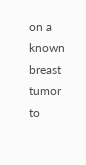on a known breast tumor to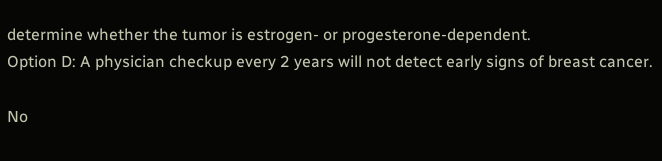determine whether the tumor is estrogen- or progesterone-dependent.
Option D: A physician checkup every 2 years will not detect early signs of breast cancer.

No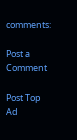comments:

Post a Comment

Post Top Ad